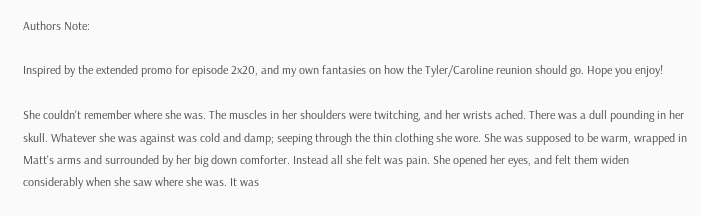Authors Note:

Inspired by the extended promo for episode 2x20, and my own fantasies on how the Tyler/Caroline reunion should go. Hope you enjoy!

She couldn't remember where she was. The muscles in her shoulders were twitching, and her wrists ached. There was a dull pounding in her skull. Whatever she was against was cold and damp; seeping through the thin clothing she wore. She was supposed to be warm, wrapped in Matt's arms and surrounded by her big down comforter. Instead all she felt was pain. She opened her eyes, and felt them widen considerably when she saw where she was. It was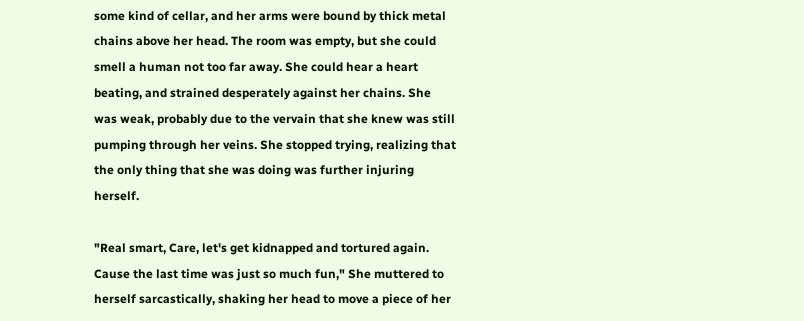some kind of cellar, and her arms were bound by thick metal chains above her head. The room was empty, but she could smell a human not too far away. She could hear a heart beating, and strained desperately against her chains. She was weak, probably due to the vervain that she knew was still pumping through her veins. She stopped trying, realizing that the only thing that she was doing was further injuring herself.

"Real smart, Care, let's get kidnapped and tortured again. Cause the last time was just so much fun," She muttered to herself sarcastically, shaking her head to move a piece of her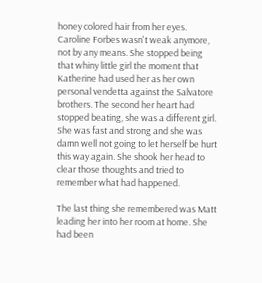honey colored hair from her eyes. Caroline Forbes wasn't weak anymore, not by any means. She stopped being that whiny little girl the moment that Katherine had used her as her own personal vendetta against the Salvatore brothers. The second her heart had stopped beating, she was a different girl. She was fast and strong and she was damn well not going to let herself be hurt this way again. She shook her head to clear those thoughts and tried to remember what had happened.

The last thing she remembered was Matt leading her into her room at home. She had been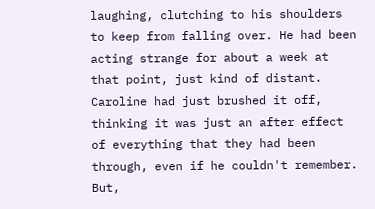laughing, clutching to his shoulders to keep from falling over. He had been acting strange for about a week at that point, just kind of distant. Caroline had just brushed it off, thinking it was just an after effect of everything that they had been through, even if he couldn't remember. But,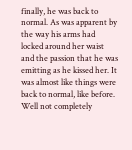finally, he was back to normal. As was apparent by the way his arms had locked around her waist and the passion that he was emitting as he kissed her. It was almost like things were back to normal, like before. Well not completely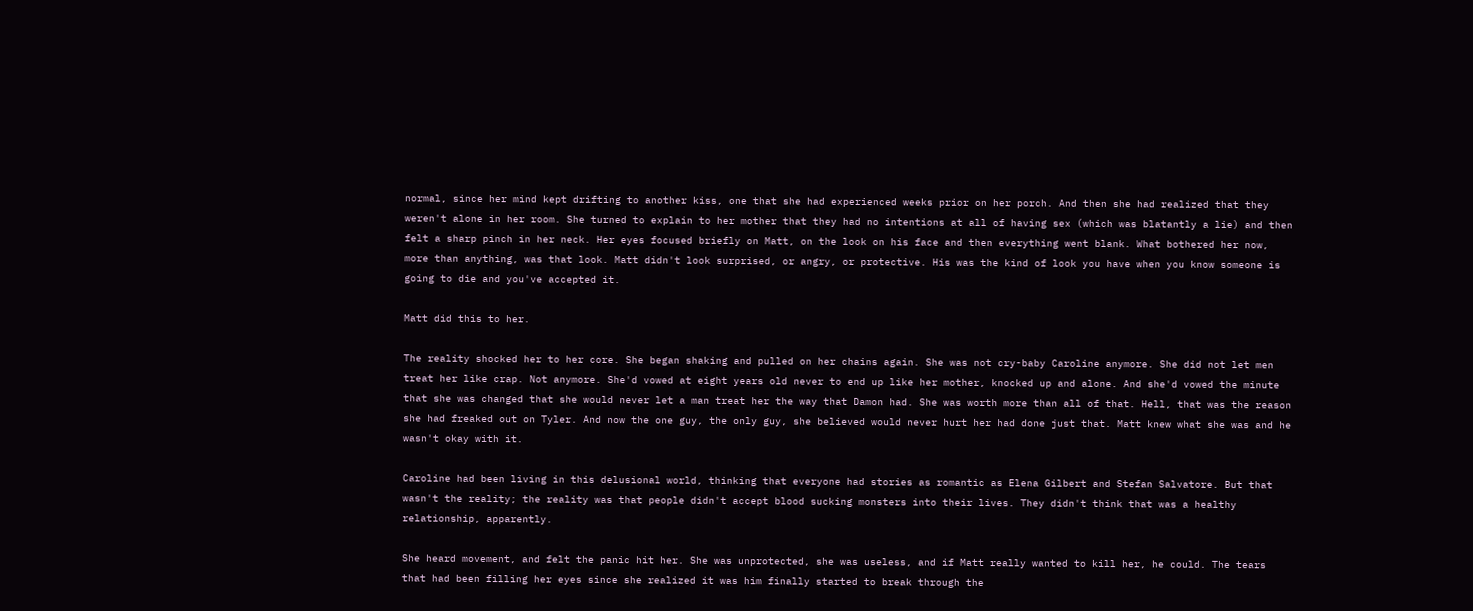normal, since her mind kept drifting to another kiss, one that she had experienced weeks prior on her porch. And then she had realized that they weren't alone in her room. She turned to explain to her mother that they had no intentions at all of having sex (which was blatantly a lie) and then felt a sharp pinch in her neck. Her eyes focused briefly on Matt, on the look on his face and then everything went blank. What bothered her now, more than anything, was that look. Matt didn't look surprised, or angry, or protective. His was the kind of look you have when you know someone is going to die and you've accepted it.

Matt did this to her.

The reality shocked her to her core. She began shaking and pulled on her chains again. She was not cry-baby Caroline anymore. She did not let men treat her like crap. Not anymore. She'd vowed at eight years old never to end up like her mother, knocked up and alone. And she'd vowed the minute that she was changed that she would never let a man treat her the way that Damon had. She was worth more than all of that. Hell, that was the reason she had freaked out on Tyler. And now the one guy, the only guy, she believed would never hurt her had done just that. Matt knew what she was and he wasn't okay with it.

Caroline had been living in this delusional world, thinking that everyone had stories as romantic as Elena Gilbert and Stefan Salvatore. But that wasn't the reality; the reality was that people didn't accept blood sucking monsters into their lives. They didn't think that was a healthy relationship, apparently.

She heard movement, and felt the panic hit her. She was unprotected, she was useless, and if Matt really wanted to kill her, he could. The tears that had been filling her eyes since she realized it was him finally started to break through the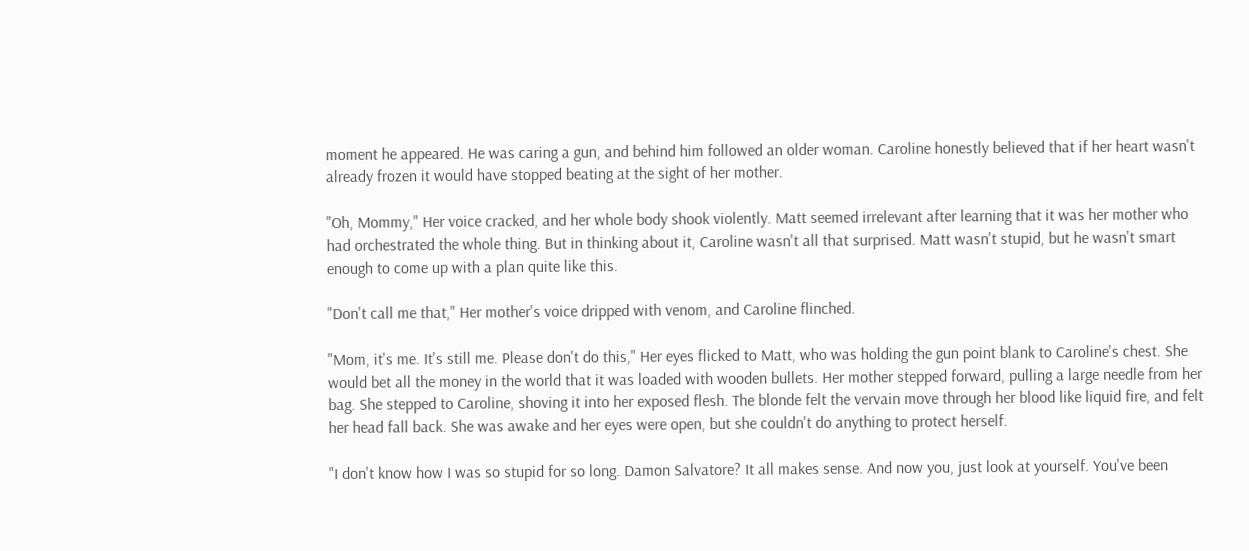moment he appeared. He was caring a gun, and behind him followed an older woman. Caroline honestly believed that if her heart wasn't already frozen it would have stopped beating at the sight of her mother.

"Oh, Mommy," Her voice cracked, and her whole body shook violently. Matt seemed irrelevant after learning that it was her mother who had orchestrated the whole thing. But in thinking about it, Caroline wasn't all that surprised. Matt wasn't stupid, but he wasn't smart enough to come up with a plan quite like this.

"Don't call me that," Her mother's voice dripped with venom, and Caroline flinched.

"Mom, it's me. It's still me. Please don't do this," Her eyes flicked to Matt, who was holding the gun point blank to Caroline's chest. She would bet all the money in the world that it was loaded with wooden bullets. Her mother stepped forward, pulling a large needle from her bag. She stepped to Caroline, shoving it into her exposed flesh. The blonde felt the vervain move through her blood like liquid fire, and felt her head fall back. She was awake and her eyes were open, but she couldn't do anything to protect herself.

"I don't know how I was so stupid for so long. Damon Salvatore? It all makes sense. And now you, just look at yourself. You've been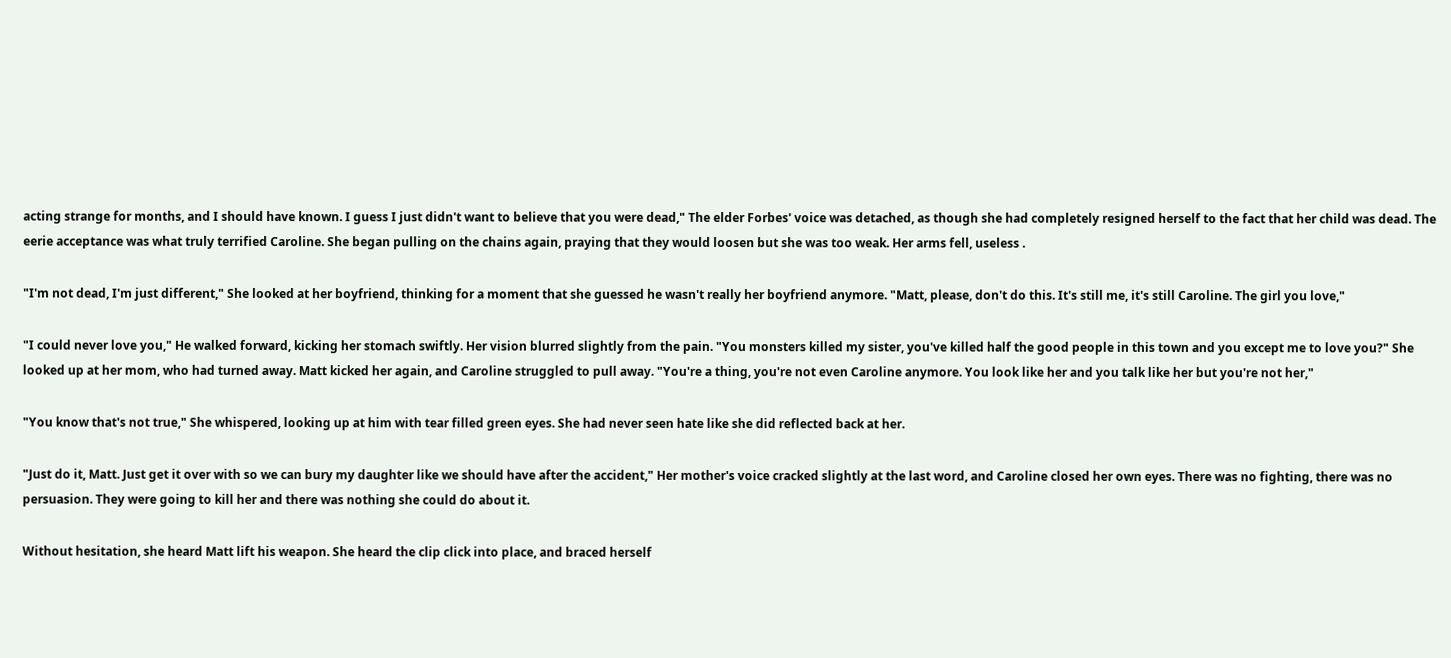acting strange for months, and I should have known. I guess I just didn't want to believe that you were dead," The elder Forbes' voice was detached, as though she had completely resigned herself to the fact that her child was dead. The eerie acceptance was what truly terrified Caroline. She began pulling on the chains again, praying that they would loosen but she was too weak. Her arms fell, useless .

"I'm not dead, I'm just different," She looked at her boyfriend, thinking for a moment that she guessed he wasn't really her boyfriend anymore. "Matt, please, don't do this. It's still me, it's still Caroline. The girl you love,"

"I could never love you," He walked forward, kicking her stomach swiftly. Her vision blurred slightly from the pain. "You monsters killed my sister, you've killed half the good people in this town and you except me to love you?" She looked up at her mom, who had turned away. Matt kicked her again, and Caroline struggled to pull away. "You're a thing, you're not even Caroline anymore. You look like her and you talk like her but you're not her,"

"You know that's not true," She whispered, looking up at him with tear filled green eyes. She had never seen hate like she did reflected back at her.

"Just do it, Matt. Just get it over with so we can bury my daughter like we should have after the accident," Her mother's voice cracked slightly at the last word, and Caroline closed her own eyes. There was no fighting, there was no persuasion. They were going to kill her and there was nothing she could do about it.

Without hesitation, she heard Matt lift his weapon. She heard the clip click into place, and braced herself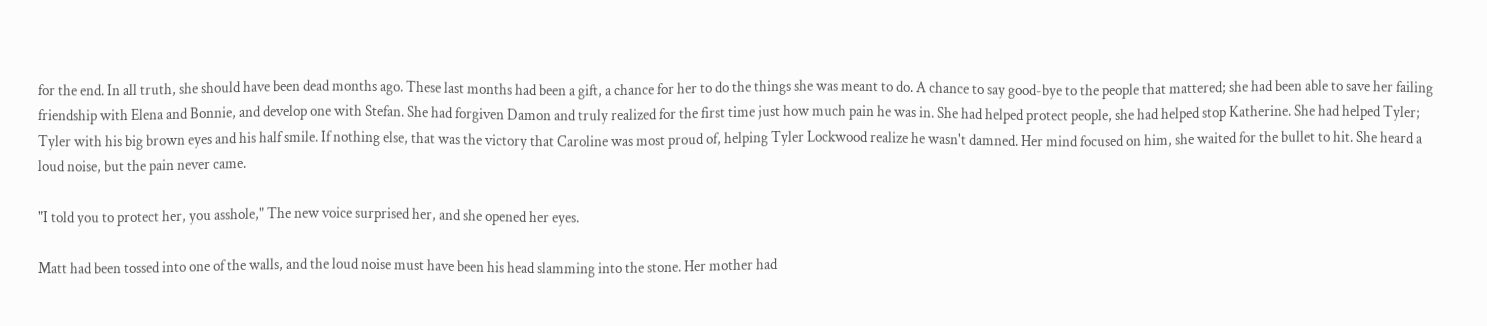for the end. In all truth, she should have been dead months ago. These last months had been a gift, a chance for her to do the things she was meant to do. A chance to say good-bye to the people that mattered; she had been able to save her failing friendship with Elena and Bonnie, and develop one with Stefan. She had forgiven Damon and truly realized for the first time just how much pain he was in. She had helped protect people, she had helped stop Katherine. She had helped Tyler; Tyler with his big brown eyes and his half smile. If nothing else, that was the victory that Caroline was most proud of, helping Tyler Lockwood realize he wasn't damned. Her mind focused on him, she waited for the bullet to hit. She heard a loud noise, but the pain never came.

"I told you to protect her, you asshole," The new voice surprised her, and she opened her eyes.

Matt had been tossed into one of the walls, and the loud noise must have been his head slamming into the stone. Her mother had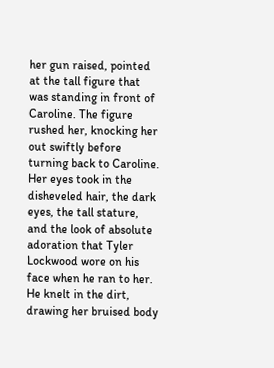her gun raised, pointed at the tall figure that was standing in front of Caroline. The figure rushed her, knocking her out swiftly before turning back to Caroline. Her eyes took in the disheveled hair, the dark eyes, the tall stature, and the look of absolute adoration that Tyler Lockwood wore on his face when he ran to her. He knelt in the dirt, drawing her bruised body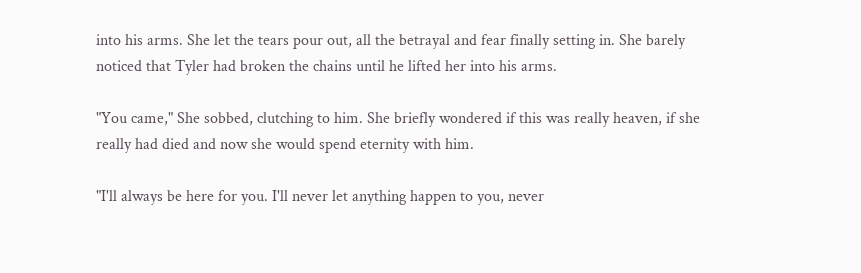into his arms. She let the tears pour out, all the betrayal and fear finally setting in. She barely noticed that Tyler had broken the chains until he lifted her into his arms.

"You came," She sobbed, clutching to him. She briefly wondered if this was really heaven, if she really had died and now she would spend eternity with him.

"I'll always be here for you. I'll never let anything happen to you, never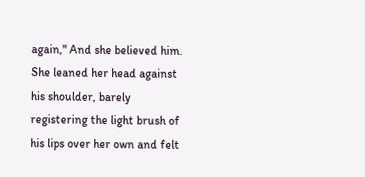again," And she believed him. She leaned her head against his shoulder, barely registering the light brush of his lips over her own and felt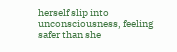herself slip into unconsciousness, feeling safer than she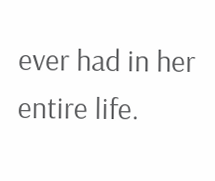ever had in her entire life.